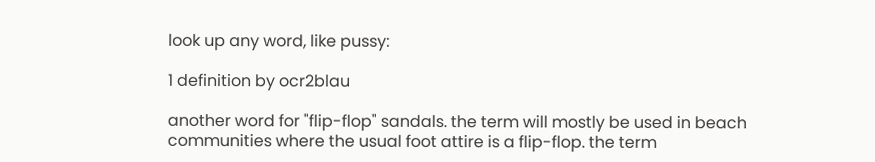look up any word, like pussy:

1 definition by ocr2blau

another word for "flip-flop" sandals. the term will mostly be used in beach communities where the usual foot attire is a flip-flop. the term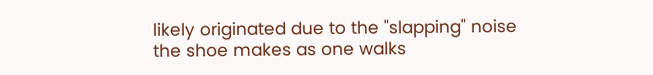likely originated due to the "slapping" noise the shoe makes as one walks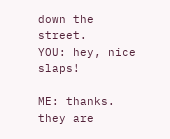down the street.
YOU: hey, nice slaps!

ME: thanks. they are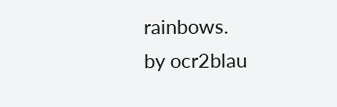rainbows.
by ocr2blau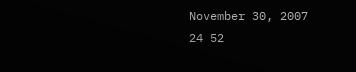November 30, 2007
24 52